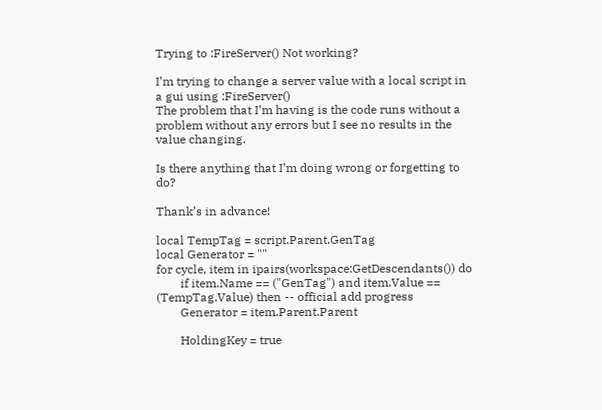Trying to :FireServer() Not working?

I’m trying to change a server value with a local script in a gui using :FireServer()
The problem that I’m having is the code runs without a problem without any errors but I see no results in the value changing.

Is there anything that I’m doing wrong or forgetting to do?

Thank’s in advance!

local TempTag = script.Parent.GenTag
local Generator = ""
for cycle, item in ipairs(workspace:GetDescendants()) do
        if item.Name == ("GenTag") and item.Value == (TempTag.Value) then -- official add progress
        Generator = item.Parent.Parent

        HoldingKey = true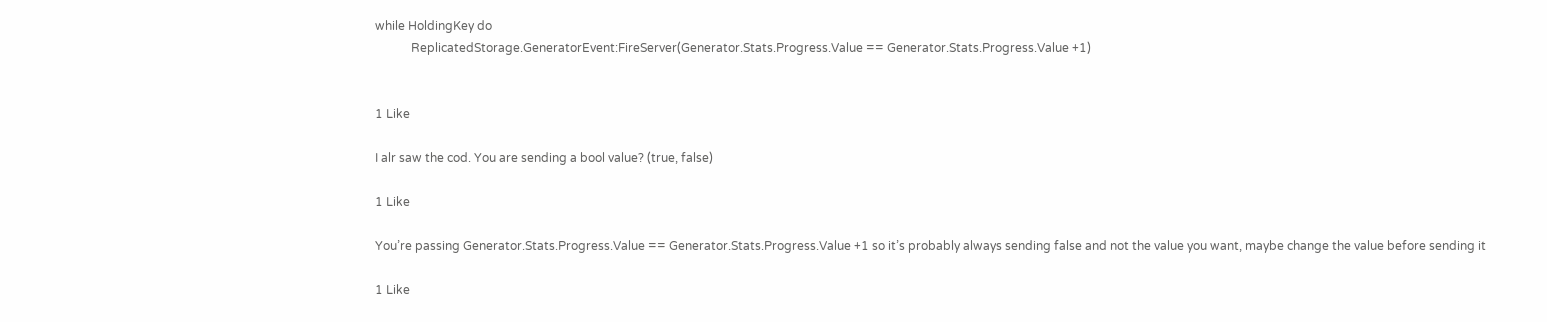while HoldingKey do
            ReplicatedStorage.GeneratorEvent:FireServer(Generator.Stats.Progress.Value == Generator.Stats.Progress.Value +1)


1 Like

I alr saw the cod. You are sending a bool value? (true, false)

1 Like

You’re passing Generator.Stats.Progress.Value == Generator.Stats.Progress.Value +1 so it’s probably always sending false and not the value you want, maybe change the value before sending it

1 Like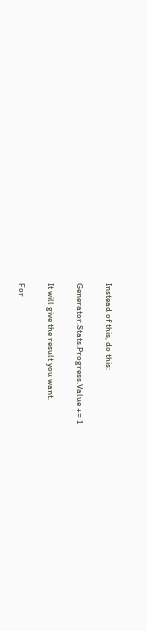Instead of this, do this:

Generator.Stats.Progress.Value += 1

It will give the result you want.

For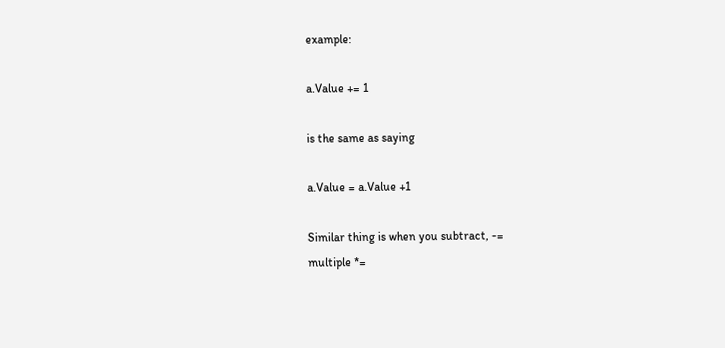example:

a.Value += 1

is the same as saying

a.Value = a.Value +1

Similar thing is when you subtract, -=
multiple *=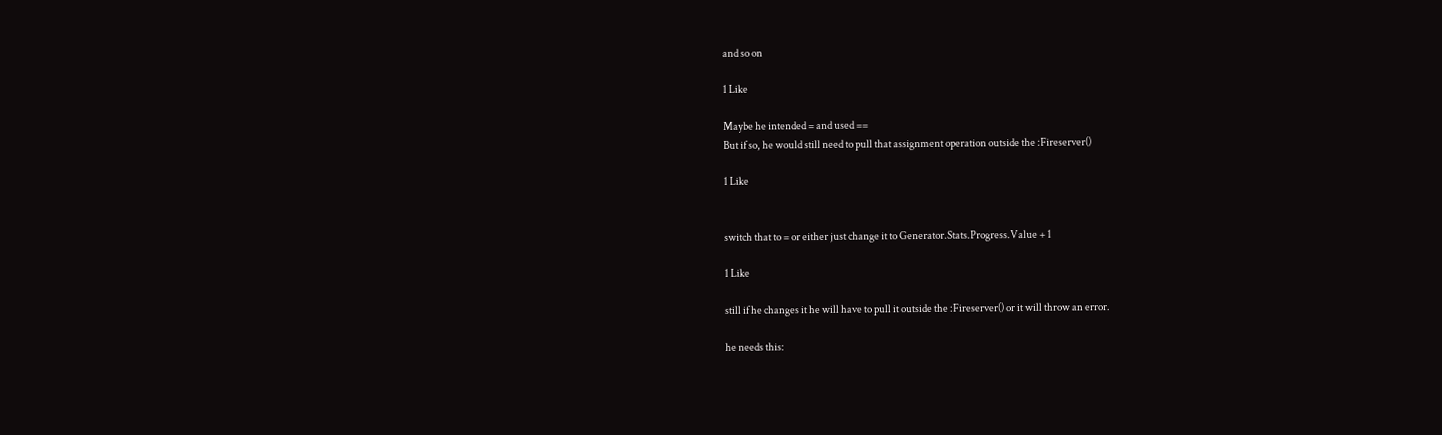and so on

1 Like

Maybe he intended = and used ==
But if so, he would still need to pull that assignment operation outside the :Fireserver()

1 Like


switch that to = or either just change it to Generator.Stats.Progress.Value + 1

1 Like

still if he changes it he will have to pull it outside the :Fireserver() or it will throw an error.

he needs this: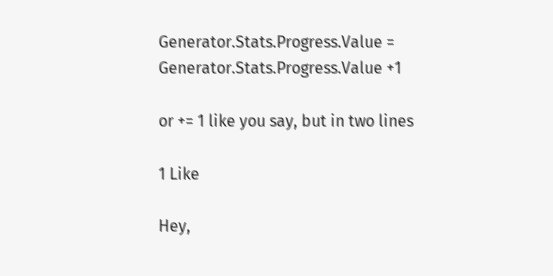Generator.Stats.Progress.Value = Generator.Stats.Progress.Value +1

or += 1 like you say, but in two lines

1 Like

Hey,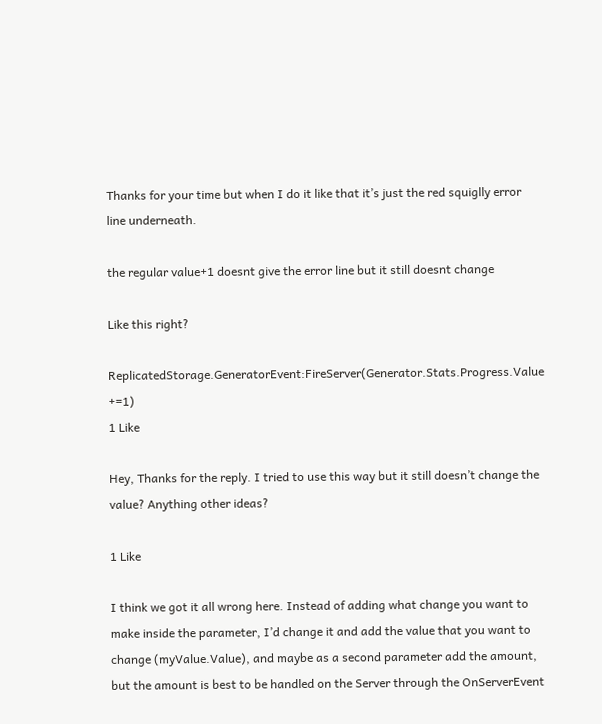Thanks for your time but when I do it like that it’s just the red squiglly error line underneath.

the regular value+1 doesnt give the error line but it still doesnt change

Like this right?

ReplicatedStorage.GeneratorEvent:FireServer(Generator.Stats.Progress.Value +=1)
1 Like

Hey, Thanks for the reply. I tried to use this way but it still doesn’t change the value? Anything other ideas?

1 Like

I think we got it all wrong here. Instead of adding what change you want to make inside the parameter, I’d change it and add the value that you want to change (myValue.Value), and maybe as a second parameter add the amount, but the amount is best to be handled on the Server through the OnServerEvent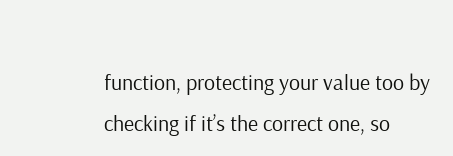function, protecting your value too by checking if it’s the correct one, so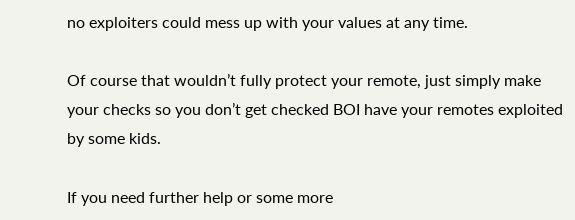no exploiters could mess up with your values at any time.

Of course that wouldn’t fully protect your remote, just simply make your checks so you don’t get checked BOI have your remotes exploited by some kids.

If you need further help or some more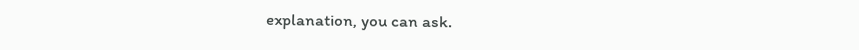explanation, you can ask.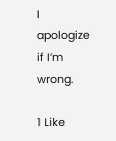I apologize if I’m wrong.

1 Like